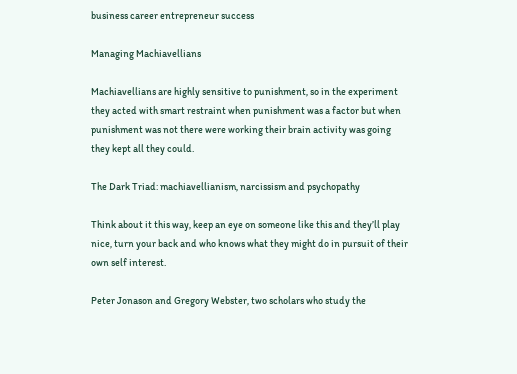business career entrepreneur success

Managing Machiavellians

Machiavellians are highly sensitive to punishment, so in the experiment they acted with smart restraint when punishment was a factor but when punishment was not there were working their brain activity was going they kept all they could.

The Dark Triad: machiavellianism, narcissism and psychopathy

Think about it this way, keep an eye on someone like this and they’ll play nice, turn your back and who knows what they might do in pursuit of their own self interest.

Peter Jonason and Gregory Webster, two scholars who study the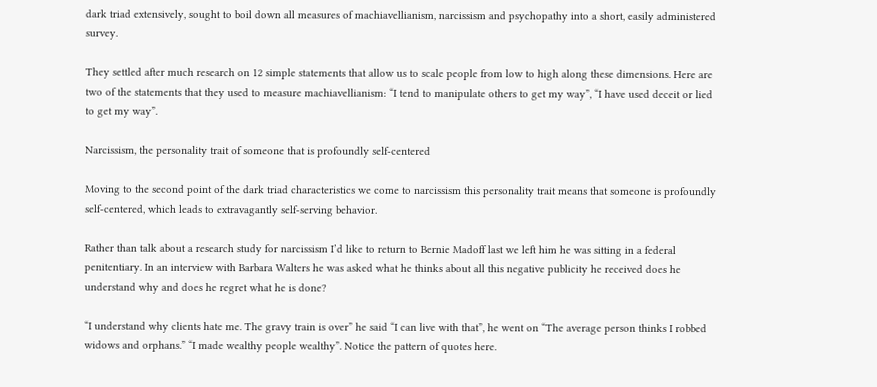dark triad extensively, sought to boil down all measures of machiavellianism, narcissism and psychopathy into a short, easily administered survey.

They settled after much research on 12 simple statements that allow us to scale people from low to high along these dimensions. Here are two of the statements that they used to measure machiavellianism: “I tend to manipulate others to get my way”, “I have used deceit or lied to get my way”.

Narcissism, the personality trait of someone that is profoundly self-centered

Moving to the second point of the dark triad characteristics we come to narcissism this personality trait means that someone is profoundly self-centered, which leads to extravagantly self-serving behavior.

Rather than talk about a research study for narcissism I’d like to return to Bernie Madoff last we left him he was sitting in a federal penitentiary. In an interview with Barbara Walters he was asked what he thinks about all this negative publicity he received does he understand why and does he regret what he is done?

“I understand why clients hate me. The gravy train is over” he said “I can live with that”, he went on “The average person thinks I robbed widows and orphans.” “I made wealthy people wealthy”. Notice the pattern of quotes here.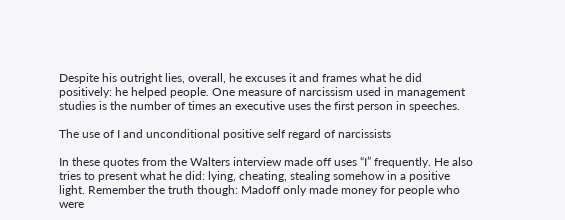Despite his outright lies, overall, he excuses it and frames what he did positively: he helped people. One measure of narcissism used in management studies is the number of times an executive uses the first person in speeches.

The use of I and unconditional positive self regard of narcissists

In these quotes from the Walters interview made off uses “I” frequently. He also tries to present what he did: lying, cheating, stealing somehow in a positive light. Remember the truth though: Madoff only made money for people who were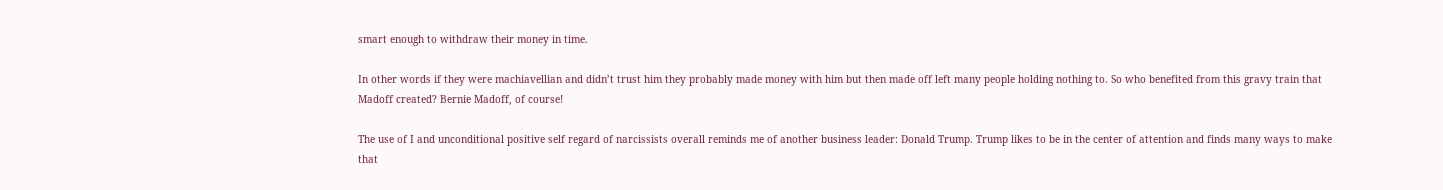smart enough to withdraw their money in time.

In other words if they were machiavellian and didn’t trust him they probably made money with him but then made off left many people holding nothing to. So who benefited from this gravy train that Madoff created? Bernie Madoff, of course!

The use of I and unconditional positive self regard of narcissists overall reminds me of another business leader: Donald Trump. Trump likes to be in the center of attention and finds many ways to make that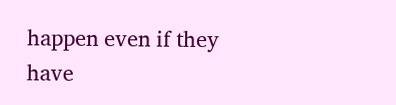happen even if they have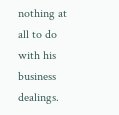nothing at all to do with his business dealings.